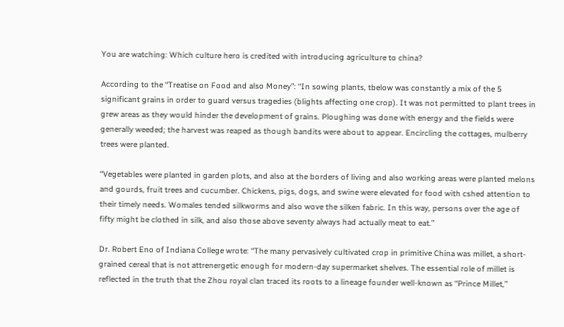You are watching: Which culture hero is credited with introducing agriculture to china?

According to the “Treatise on Food and also Money”: “In sowing plants, tbelow was constantly a mix of the 5 significant grains in order to guard versus tragedies (blights affecting one crop). It was not permitted to plant trees in grew areas as they would hinder the development of grains. Ploughing was done with energy and the fields were generally weeded; the harvest was reaped as though bandits were about to appear. Encircling the cottages, mulberry trees were planted.

“Vegetables were planted in garden plots, and also at the borders of living and also working areas were planted melons and gourds, fruit trees and cucumber. Chickens, pigs, dogs, and swine were elevated for food with cshed attention to their timely needs. Womales tended silkworms and also wove the silken fabric. In this way, persons over the age of fifty might be clothed in silk, and also those above seventy always had actually meat to eat.”

Dr. Robert Eno of Indiana College wrote: “The many pervasively cultivated crop in primitive China was millet, a short-grained cereal that is not attrenergetic enough for modern-day supermarket shelves. The essential role of millet is reflected in the truth that the Zhou royal clan traced its roots to a lineage founder well-known as “Prince Millet,”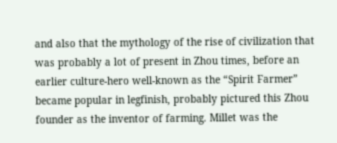and also that the mythology of the rise of civilization that was probably a lot of present in Zhou times, before an earlier culture-hero well-known as the “Spirit Farmer” became popular in legfinish, probably pictured this Zhou founder as the inventor of farming. Millet was the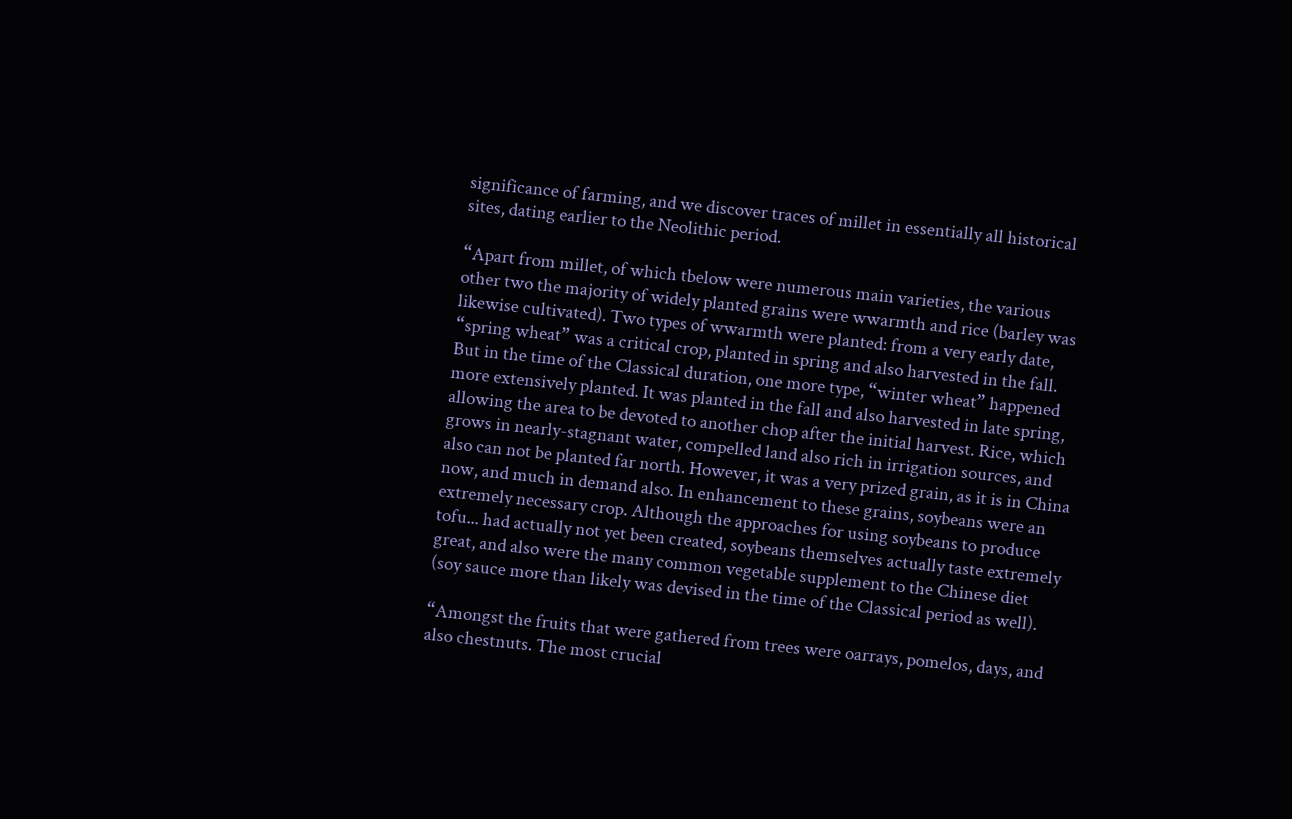significance of farming, and we discover traces of millet in essentially all historical sites, dating earlier to the Neolithic period.

“Apart from millet, of which tbelow were numerous main varieties, the various other two the majority of widely planted grains were wwarmth and rice (barley was likewise cultivated). Two types of wwarmth were planted: from a very early date, “spring wheat” was a critical crop, planted in spring and also harvested in the fall. But in the time of the Classical duration, one more type, “winter wheat” happened more extensively planted. It was planted in the fall and also harvested in late spring, allowing the area to be devoted to another chop after the initial harvest. Rice, which grows in nearly-stagnant water, compelled land also rich in irrigation sources, and also can not be planted far north. However, it was a very prized grain, as it is in China now, and much in demand also. In enhancement to these grains, soybeans were an extremely necessary crop. Although the approaches for using soybeans to produce tofu... had actually not yet been created, soybeans themselves actually taste extremely great, and also were the many common vegetable supplement to the Chinese diet (soy sauce more than likely was devised in the time of the Classical period as well).

“Amongst the fruits that were gathered from trees were oarrays, pomelos, days, and also chestnuts. The most crucial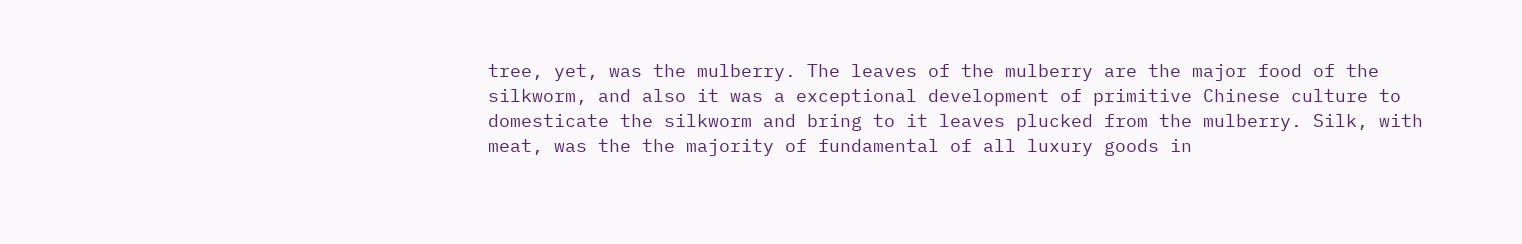tree, yet, was the mulberry. The leaves of the mulberry are the major food of the silkworm, and also it was a exceptional development of primitive Chinese culture to domesticate the silkworm and bring to it leaves plucked from the mulberry. Silk, with meat, was the the majority of fundamental of all luxury goods in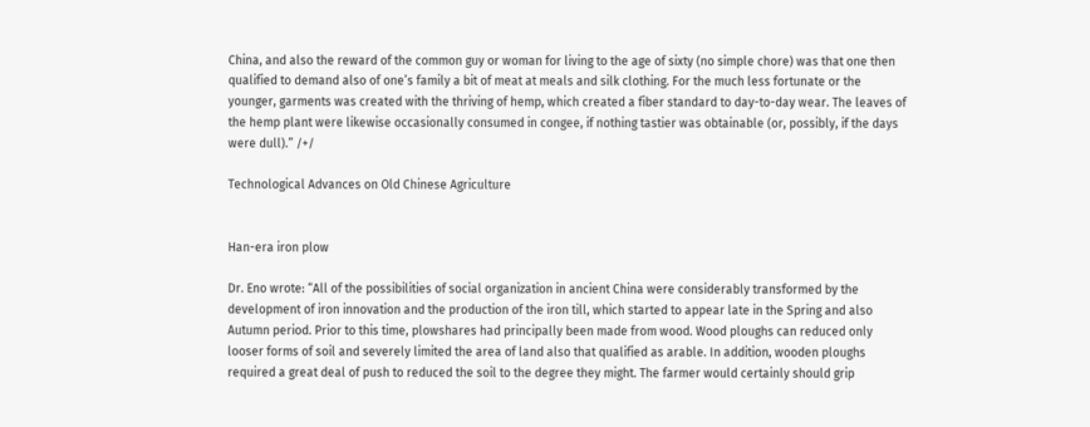China, and also the reward of the common guy or woman for living to the age of sixty (no simple chore) was that one then qualified to demand also of one’s family a bit of meat at meals and silk clothing. For the much less fortunate or the younger, garments was created with the thriving of hemp, which created a fiber standard to day-to-day wear. The leaves of the hemp plant were likewise occasionally consumed in congee, if nothing tastier was obtainable (or, possibly, if the days were dull).” /+/

Technological Advances on Old Chinese Agriculture


Han-era iron plow

Dr. Eno wrote: “All of the possibilities of social organization in ancient China were considerably transformed by the development of iron innovation and the production of the iron till, which started to appear late in the Spring and also Autumn period. Prior to this time, plowshares had principally been made from wood. Wood ploughs can reduced only looser forms of soil and severely limited the area of land also that qualified as arable. In addition, wooden ploughs required a great deal of push to reduced the soil to the degree they might. The farmer would certainly should grip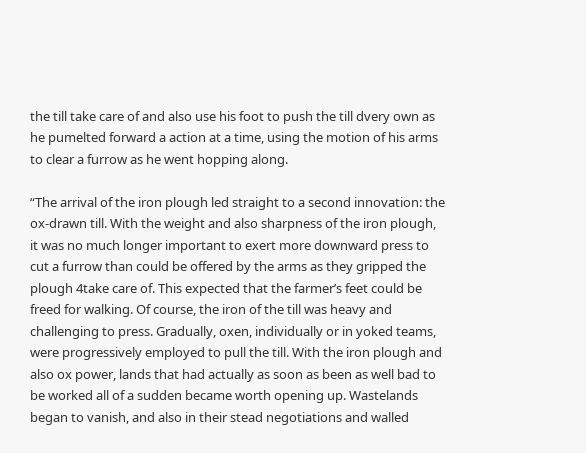the till take care of and also use his foot to push the till dvery own as he pumelted forward a action at a time, using the motion of his arms to clear a furrow as he went hopping along.

“The arrival of the iron plough led straight to a second innovation: the ox-drawn till. With the weight and also sharpness of the iron plough, it was no much longer important to exert more downward press to cut a furrow than could be offered by the arms as they gripped the plough 4take care of. This expected that the farmer’s feet could be freed for walking. Of course, the iron of the till was heavy and challenging to press. Gradually, oxen, individually or in yoked teams, were progressively employed to pull the till. With the iron plough and also ox power, lands that had actually as soon as been as well bad to be worked all of a sudden became worth opening up. Wastelands began to vanish, and also in their stead negotiations and walled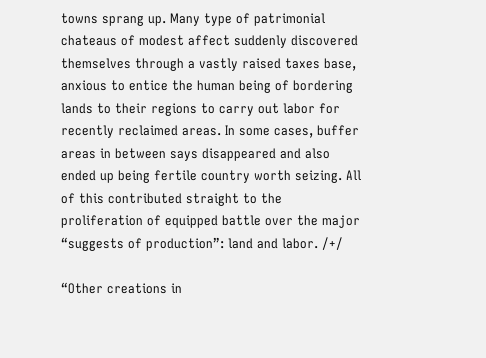towns sprang up. Many type of patrimonial chateaus of modest affect suddenly discovered themselves through a vastly raised taxes base, anxious to entice the human being of bordering lands to their regions to carry out labor for recently reclaimed areas. In some cases, buffer areas in between says disappeared and also ended up being fertile country worth seizing. All of this contributed straight to the proliferation of equipped battle over the major “suggests of production”: land and labor. /+/

“Other creations in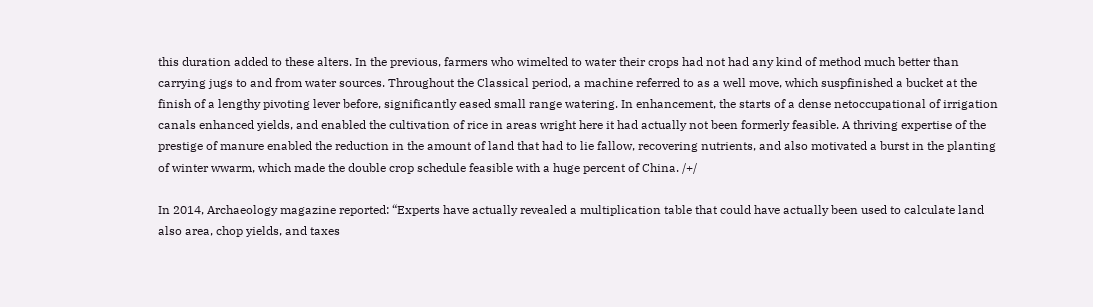this duration added to these alters. In the previous, farmers who wimelted to water their crops had not had any kind of method much better than carrying jugs to and from water sources. Throughout the Classical period, a machine referred to as a well move, which suspfinished a bucket at the finish of a lengthy pivoting lever before, significantly eased small range watering. In enhancement, the starts of a dense netoccupational of irrigation canals enhanced yields, and enabled the cultivation of rice in areas wright here it had actually not been formerly feasible. A thriving expertise of the prestige of manure enabled the reduction in the amount of land that had to lie fallow, recovering nutrients, and also motivated a burst in the planting of winter wwarm, which made the double crop schedule feasible with a huge percent of China. /+/

In 2014, Archaeology magazine reported: “Experts have actually revealed a multiplication table that could have actually been used to calculate land also area, chop yields, and taxes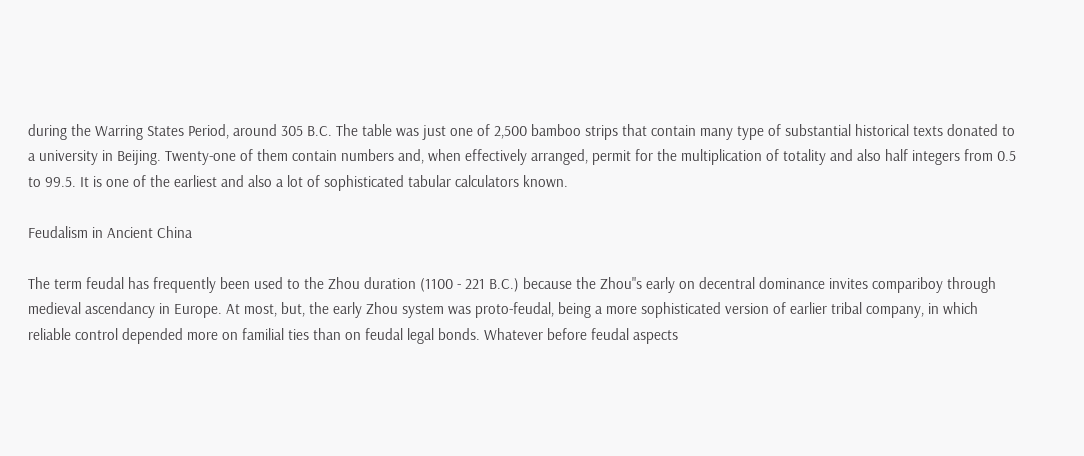during the Warring States Period, around 305 B.C. The table was just one of 2,500 bamboo strips that contain many type of substantial historical texts donated to a university in Beijing. Twenty-one of them contain numbers and, when effectively arranged, permit for the multiplication of totality and also half integers from 0.5 to 99.5. It is one of the earliest and also a lot of sophisticated tabular calculators known.

Feudalism in Ancient China

The term feudal has frequently been used to the Zhou duration (1100 - 221 B.C.) because the Zhou"s early on decentral dominance invites compariboy through medieval ascendancy in Europe. At most, but, the early Zhou system was proto-feudal, being a more sophisticated version of earlier tribal company, in which reliable control depended more on familial ties than on feudal legal bonds. Whatever before feudal aspects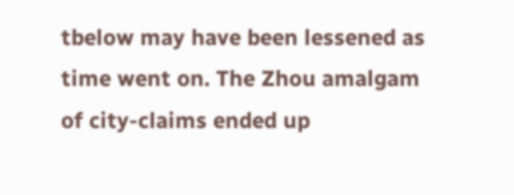tbelow may have been lessened as time went on. The Zhou amalgam of city-claims ended up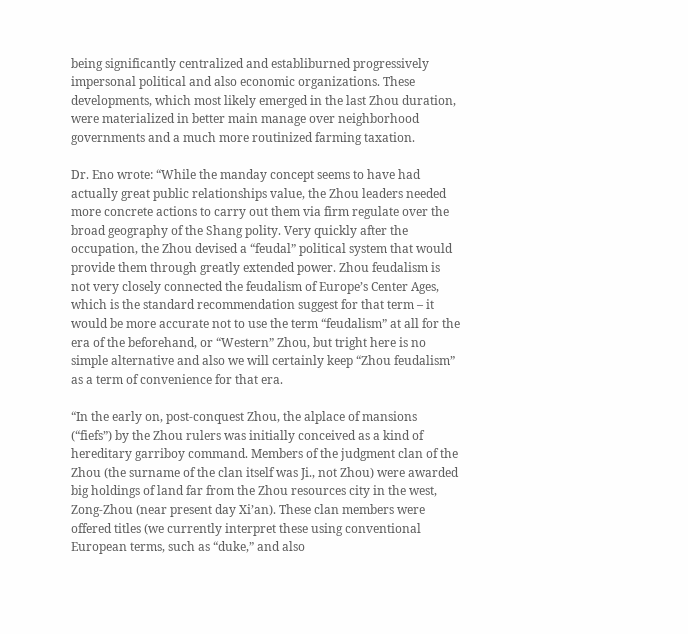being significantly centralized and establiburned progressively impersonal political and also economic organizations. These developments, which most likely emerged in the last Zhou duration, were materialized in better main manage over neighborhood governments and a much more routinized farming taxation.

Dr. Eno wrote: “While the manday concept seems to have had actually great public relationships value, the Zhou leaders needed more concrete actions to carry out them via firm regulate over the broad geography of the Shang polity. Very quickly after the occupation, the Zhou devised a “feudal” political system that would provide them through greatly extended power. Zhou feudalism is not very closely connected the feudalism of Europe’s Center Ages, which is the standard recommendation suggest for that term – it would be more accurate not to use the term “feudalism” at all for the era of the beforehand, or “Western” Zhou, but tright here is no simple alternative and also we will certainly keep “Zhou feudalism” as a term of convenience for that era.

“In the early on, post-conquest Zhou, the alplace of mansions (“fiefs”) by the Zhou rulers was initially conceived as a kind of hereditary garriboy command. Members of the judgment clan of the Zhou (the surname of the clan itself was Ji., not Zhou) were awarded big holdings of land far from the Zhou resources city in the west, Zong-Zhou (near present day Xi’an). These clan members were offered titles (we currently interpret these using conventional European terms, such as “duke,” and also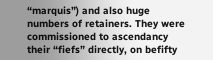“marquis”) and also huge numbers of retainers. They were commissioned to ascendancy their “fiefs” directly, on befifty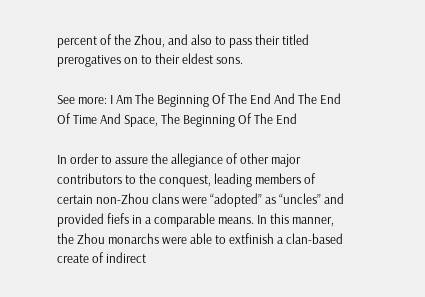percent of the Zhou, and also to pass their titled prerogatives on to their eldest sons.

See more: I Am The Beginning Of The End And The End Of Time And Space, The Beginning Of The End

In order to assure the allegiance of other major contributors to the conquest, leading members of certain non-Zhou clans were “adopted” as “uncles” and provided fiefs in a comparable means. In this manner, the Zhou monarchs were able to extfinish a clan-based create of indirect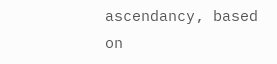ascendancy, based on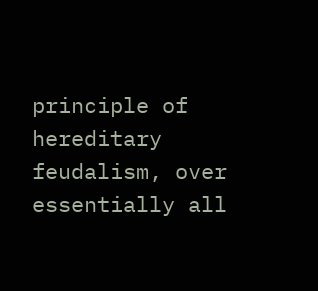principle of hereditary feudalism, over essentially all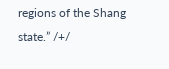regions of the Shang state.” /+/